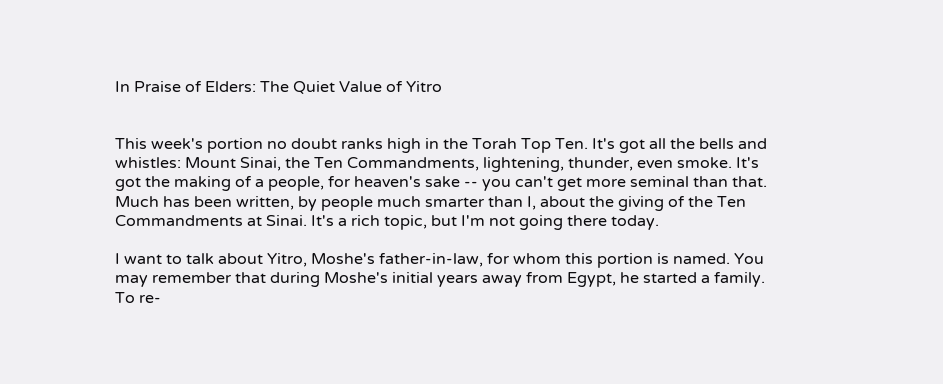In Praise of Elders: The Quiet Value of Yitro


This week's portion no doubt ranks high in the Torah Top Ten. It's got all the bells and whistles: Mount Sinai, the Ten Commandments, lightening, thunder, even smoke. It's got the making of a people, for heaven's sake -- you can't get more seminal than that. Much has been written, by people much smarter than I, about the giving of the Ten Commandments at Sinai. It's a rich topic, but I'm not going there today.

I want to talk about Yitro, Moshe's father-in-law, for whom this portion is named. You may remember that during Moshe's initial years away from Egypt, he started a family. To re-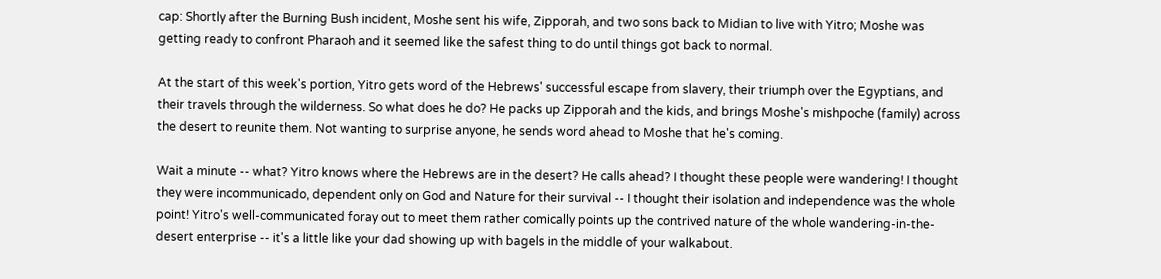cap: Shortly after the Burning Bush incident, Moshe sent his wife, Zipporah, and two sons back to Midian to live with Yitro; Moshe was getting ready to confront Pharaoh and it seemed like the safest thing to do until things got back to normal.

At the start of this week's portion, Yitro gets word of the Hebrews' successful escape from slavery, their triumph over the Egyptians, and their travels through the wilderness. So what does he do? He packs up Zipporah and the kids, and brings Moshe's mishpoche (family) across the desert to reunite them. Not wanting to surprise anyone, he sends word ahead to Moshe that he's coming.

Wait a minute -- what? Yitro knows where the Hebrews are in the desert? He calls ahead? I thought these people were wandering! I thought they were incommunicado, dependent only on God and Nature for their survival -- I thought their isolation and independence was the whole point! Yitro's well-communicated foray out to meet them rather comically points up the contrived nature of the whole wandering-in-the-desert enterprise -- it's a little like your dad showing up with bagels in the middle of your walkabout.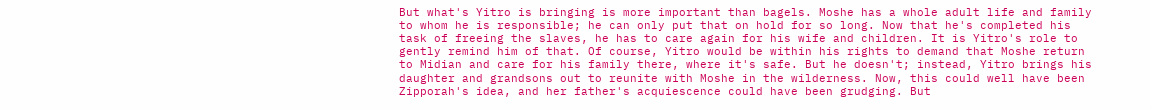But what's Yitro is bringing is more important than bagels. Moshe has a whole adult life and family to whom he is responsible; he can only put that on hold for so long. Now that he's completed his task of freeing the slaves, he has to care again for his wife and children. It is Yitro's role to gently remind him of that. Of course, Yitro would be within his rights to demand that Moshe return to Midian and care for his family there, where it's safe. But he doesn't; instead, Yitro brings his daughter and grandsons out to reunite with Moshe in the wilderness. Now, this could well have been Zipporah's idea, and her father's acquiescence could have been grudging. But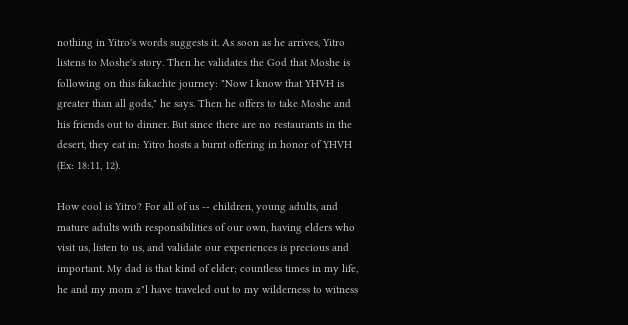nothing in Yitro's words suggests it. As soon as he arrives, Yitro listens to Moshe's story. Then he validates the God that Moshe is following on this fakachte journey: "Now I know that YHVH is greater than all gods," he says. Then he offers to take Moshe and his friends out to dinner. But since there are no restaurants in the desert, they eat in: Yitro hosts a burnt offering in honor of YHVH (Ex: 18:11, 12).

How cool is Yitro? For all of us -- children, young adults, and mature adults with responsibilities of our own, having elders who visit us, listen to us, and validate our experiences is precious and important. My dad is that kind of elder; countless times in my life, he and my mom z"l have traveled out to my wilderness to witness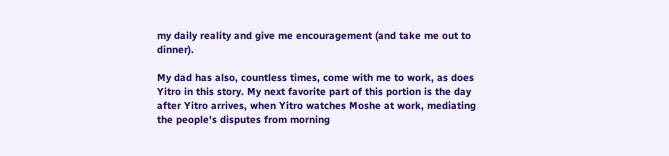my daily reality and give me encouragement (and take me out to dinner).

My dad has also, countless times, come with me to work, as does Yitro in this story. My next favorite part of this portion is the day after Yitro arrives, when Yitro watches Moshe at work, mediating the people's disputes from morning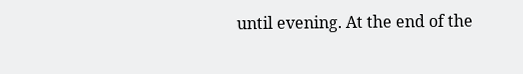until evening. At the end of the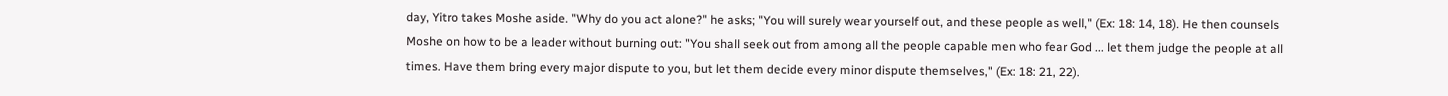day, Yitro takes Moshe aside. "Why do you act alone?" he asks; "You will surely wear yourself out, and these people as well," (Ex: 18: 14, 18). He then counsels Moshe on how to be a leader without burning out: "You shall seek out from among all the people capable men who fear God ... let them judge the people at all times. Have them bring every major dispute to you, but let them decide every minor dispute themselves," (Ex: 18: 21, 22).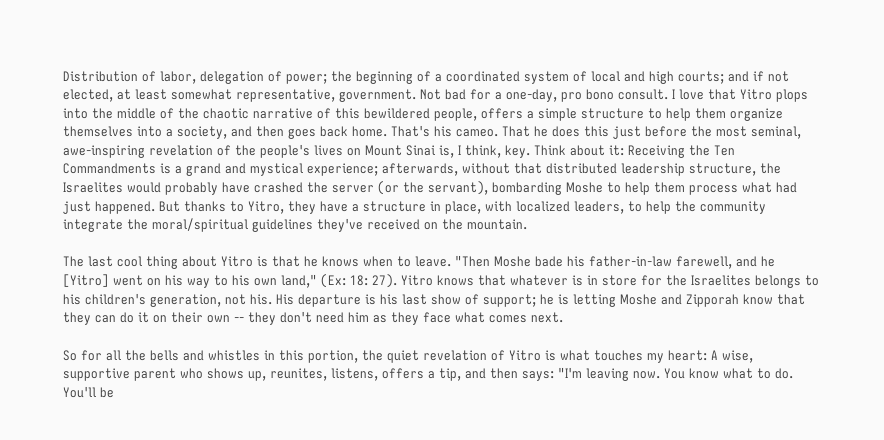Distribution of labor, delegation of power; the beginning of a coordinated system of local and high courts; and if not elected, at least somewhat representative, government. Not bad for a one-day, pro bono consult. I love that Yitro plops into the middle of the chaotic narrative of this bewildered people, offers a simple structure to help them organize themselves into a society, and then goes back home. That's his cameo. That he does this just before the most seminal, awe-inspiring revelation of the people's lives on Mount Sinai is, I think, key. Think about it: Receiving the Ten Commandments is a grand and mystical experience; afterwards, without that distributed leadership structure, the Israelites would probably have crashed the server (or the servant), bombarding Moshe to help them process what had just happened. But thanks to Yitro, they have a structure in place, with localized leaders, to help the community integrate the moral/spiritual guidelines they've received on the mountain.

The last cool thing about Yitro is that he knows when to leave. "Then Moshe bade his father-in-law farewell, and he [Yitro] went on his way to his own land," (Ex: 18: 27). Yitro knows that whatever is in store for the Israelites belongs to his children's generation, not his. His departure is his last show of support; he is letting Moshe and Zipporah know that they can do it on their own -- they don't need him as they face what comes next.

So for all the bells and whistles in this portion, the quiet revelation of Yitro is what touches my heart: A wise, supportive parent who shows up, reunites, listens, offers a tip, and then says: "I'm leaving now. You know what to do. You'll be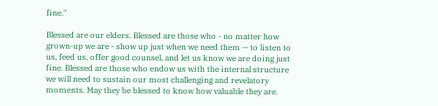fine."

Blessed are our elders. Blessed are those who - no matter how grown-up we are - show up just when we need them -- to listen to us, feed us, offer good counsel, and let us know we are doing just fine. Blessed are those who endow us with the internal structure we will need to sustain our most challenging and revelatory moments. May they be blessed to know how valuable they are.